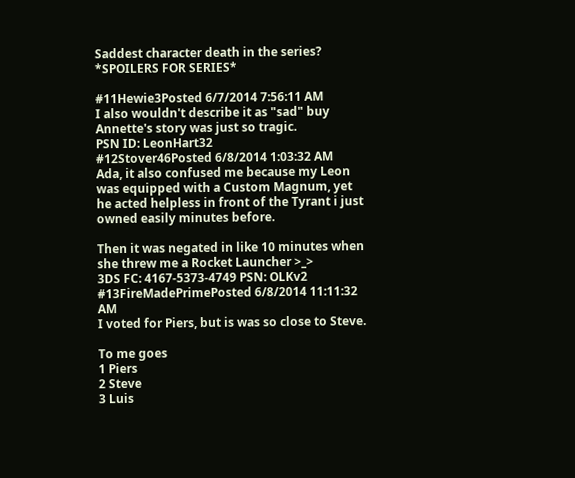Saddest character death in the series? *SPOILERS FOR SERIES*

#11Hewie3Posted 6/7/2014 7:56:11 AM
I also wouldn't describe it as "sad" buy Annette's story was just so tragic.
PSN ID: LeonHart32
#12Stover46Posted 6/8/2014 1:03:32 AM
Ada, it also confused me because my Leon was equipped with a Custom Magnum, yet he acted helpless in front of the Tyrant i just owned easily minutes before.

Then it was negated in like 10 minutes when she threw me a Rocket Launcher >_>
3DS FC: 4167-5373-4749 PSN: OLKv2
#13FireMadePrimePosted 6/8/2014 11:11:32 AM
I voted for Piers, but is was so close to Steve.

To me goes
1 Piers
2 Steve
3 Luis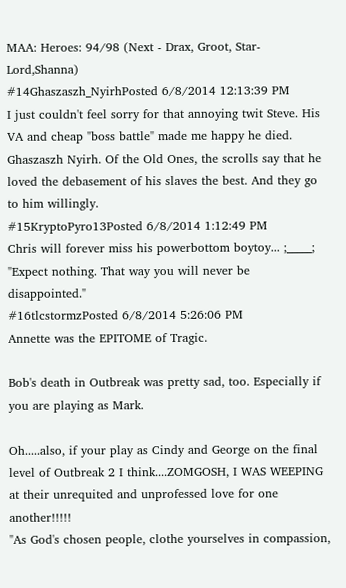MAA: Heroes: 94/98 (Next - Drax, Groot, Star-Lord,Shanna)
#14Ghaszaszh_NyirhPosted 6/8/2014 12:13:39 PM
I just couldn't feel sorry for that annoying twit Steve. His VA and cheap "boss battle" made me happy he died.
Ghaszaszh Nyirh. Of the Old Ones, the scrolls say that he loved the debasement of his slaves the best. And they go to him willingly.
#15KryptoPyro13Posted 6/8/2014 1:12:49 PM
Chris will forever miss his powerbottom boytoy... ;_____;
"Expect nothing. That way you will never be disappointed."
#16tlcstormzPosted 6/8/2014 5:26:06 PM
Annette was the EPITOME of Tragic.

Bob's death in Outbreak was pretty sad, too. Especially if you are playing as Mark.

Oh.....also, if your play as Cindy and George on the final level of Outbreak 2 I think....ZOMGOSH, I WAS WEEPING at their unrequited and unprofessed love for one another!!!!!
"As God's chosen people, clothe yourselves in compassion,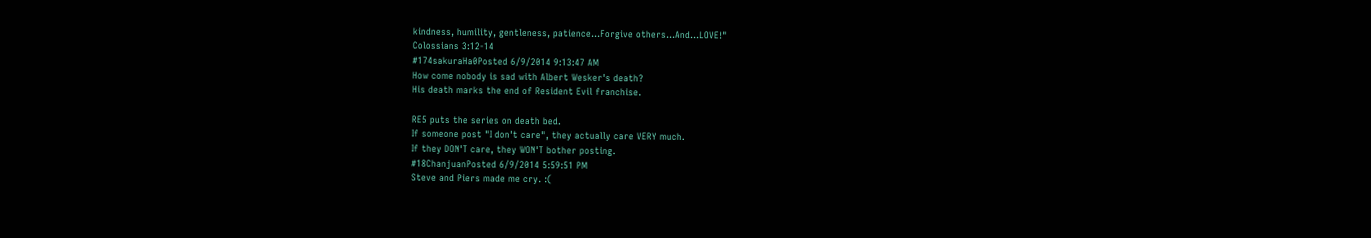kindness, humility, gentleness, patience...Forgive others...And...LOVE!"
Colossians 3:12-14
#174sakuraHa0Posted 6/9/2014 9:13:47 AM
How come nobody is sad with Albert Wesker's death?
His death marks the end of Resident Evil franchise.

RE5 puts the series on death bed.
If someone post "I don't care", they actually care VERY much.
If they DON'T care, they WON'T bother posting.
#18ChanjuanPosted 6/9/2014 5:59:51 PM
Steve and Piers made me cry. :(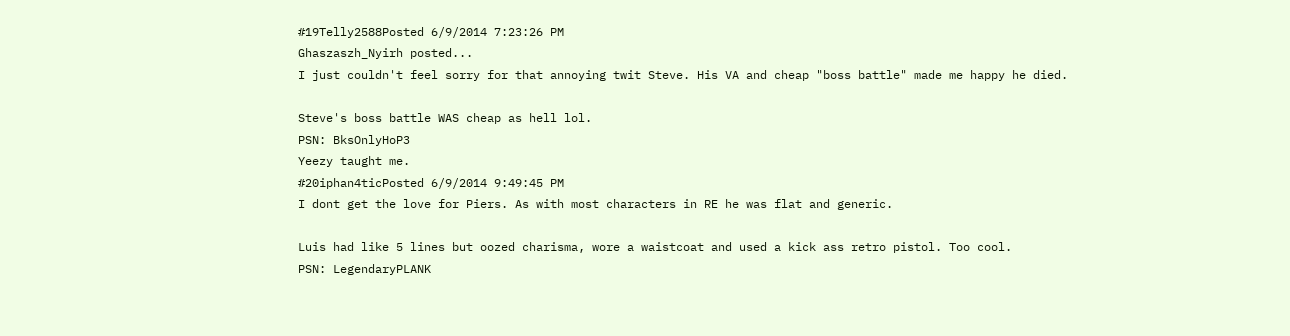#19Telly2588Posted 6/9/2014 7:23:26 PM
Ghaszaszh_Nyirh posted...
I just couldn't feel sorry for that annoying twit Steve. His VA and cheap "boss battle" made me happy he died.

Steve's boss battle WAS cheap as hell lol.
PSN: BksOnlyHoP3
Yeezy taught me.
#20iphan4ticPosted 6/9/2014 9:49:45 PM
I dont get the love for Piers. As with most characters in RE he was flat and generic.

Luis had like 5 lines but oozed charisma, wore a waistcoat and used a kick ass retro pistol. Too cool.
PSN: LegendaryPLANK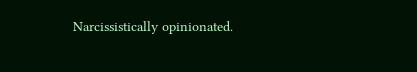Narcissistically opinionated.